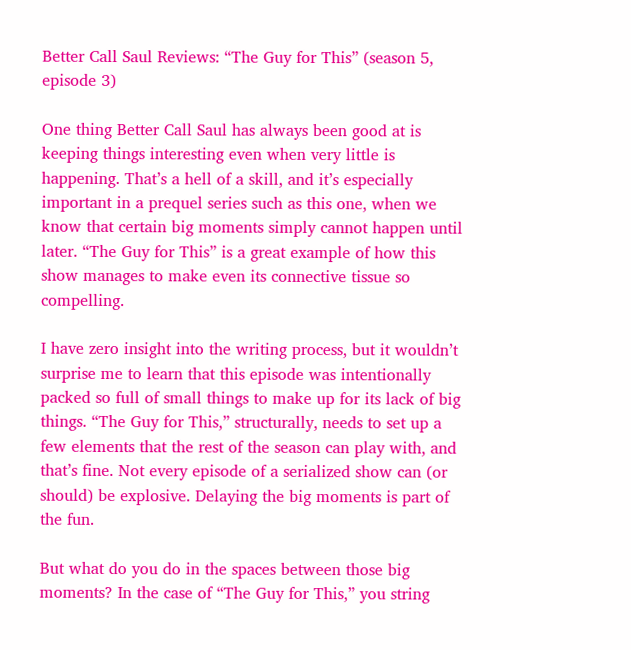Better Call Saul Reviews: “The Guy for This” (season 5, episode 3)

One thing Better Call Saul has always been good at is keeping things interesting even when very little is happening. That’s a hell of a skill, and it’s especially important in a prequel series such as this one, when we know that certain big moments simply cannot happen until later. “The Guy for This” is a great example of how this show manages to make even its connective tissue so compelling.

I have zero insight into the writing process, but it wouldn’t surprise me to learn that this episode was intentionally packed so full of small things to make up for its lack of big things. “The Guy for This,” structurally, needs to set up a few elements that the rest of the season can play with, and that’s fine. Not every episode of a serialized show can (or should) be explosive. Delaying the big moments is part of the fun.

But what do you do in the spaces between those big moments? In the case of “The Guy for This,” you string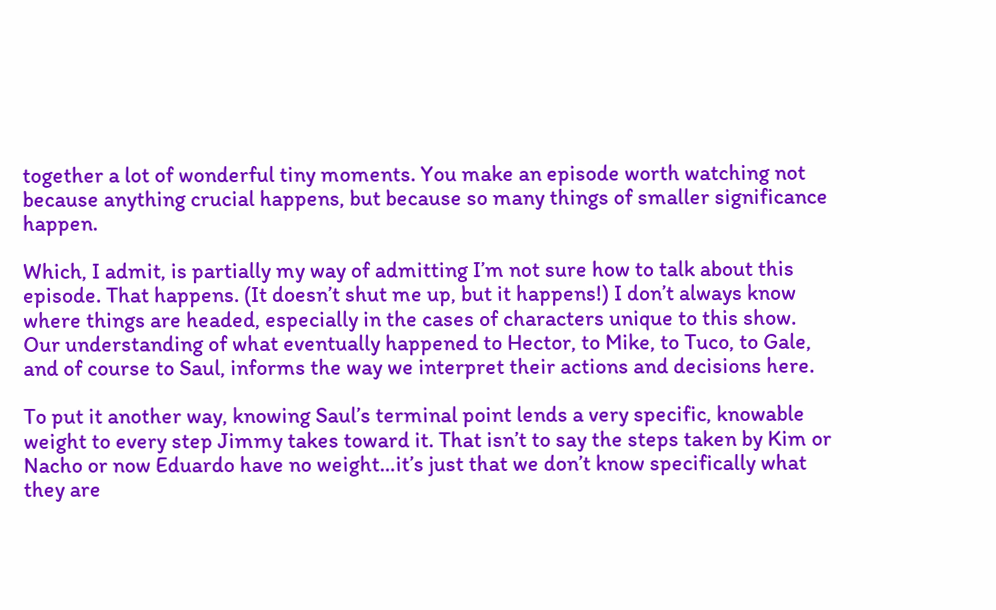together a lot of wonderful tiny moments. You make an episode worth watching not because anything crucial happens, but because so many things of smaller significance happen.

Which, I admit, is partially my way of admitting I’m not sure how to talk about this episode. That happens. (It doesn’t shut me up, but it happens!) I don’t always know where things are headed, especially in the cases of characters unique to this show. Our understanding of what eventually happened to Hector, to Mike, to Tuco, to Gale, and of course to Saul, informs the way we interpret their actions and decisions here.

To put it another way, knowing Saul’s terminal point lends a very specific, knowable weight to every step Jimmy takes toward it. That isn’t to say the steps taken by Kim or Nacho or now Eduardo have no weight…it’s just that we don’t know specifically what they are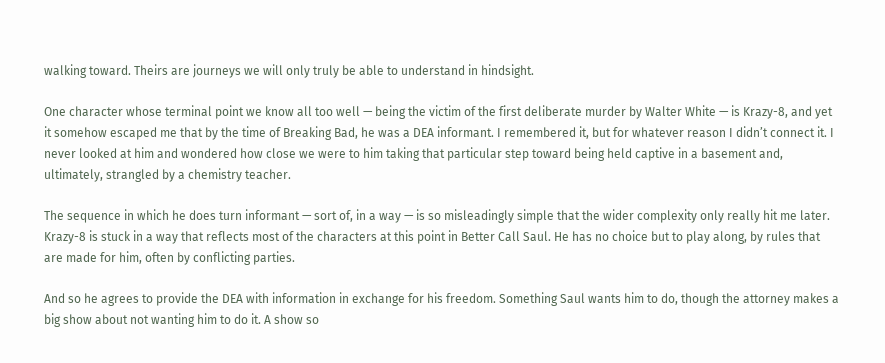walking toward. Theirs are journeys we will only truly be able to understand in hindsight.

One character whose terminal point we know all too well — being the victim of the first deliberate murder by Walter White — is Krazy-8, and yet it somehow escaped me that by the time of Breaking Bad, he was a DEA informant. I remembered it, but for whatever reason I didn’t connect it. I never looked at him and wondered how close we were to him taking that particular step toward being held captive in a basement and, ultimately, strangled by a chemistry teacher.

The sequence in which he does turn informant — sort of, in a way — is so misleadingly simple that the wider complexity only really hit me later. Krazy-8 is stuck in a way that reflects most of the characters at this point in Better Call Saul. He has no choice but to play along, by rules that are made for him, often by conflicting parties.

And so he agrees to provide the DEA with information in exchange for his freedom. Something Saul wants him to do, though the attorney makes a big show about not wanting him to do it. A show so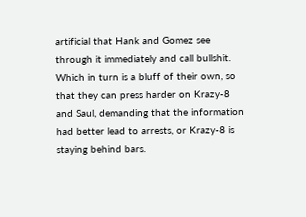artificial that Hank and Gomez see through it immediately and call bullshit. Which in turn is a bluff of their own, so that they can press harder on Krazy-8 and Saul, demanding that the information had better lead to arrests, or Krazy-8 is staying behind bars.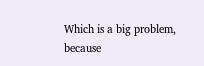Which is a big problem, because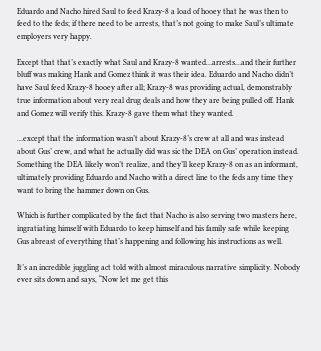Eduardo and Nacho hired Saul to feed Krazy-8 a load of hooey that he was then to feed to the feds; if there need to be arrests, that’s not going to make Saul’s ultimate employers very happy.

Except that that’s exactly what Saul and Krazy-8 wanted…arrests…and their further bluff was making Hank and Gomez think it was their idea. Eduardo and Nacho didn’t have Saul feed Krazy-8 hooey after all; Krazy-8 was providing actual, demonstrably true information about very real drug deals and how they are being pulled off. Hank and Gomez will verify this. Krazy-8 gave them what they wanted.

…except that the information wasn’t about Krazy-8’s crew at all and was instead about Gus’ crew, and what he actually did was sic the DEA on Gus’ operation instead. Something the DEA likely won’t realize, and they’ll keep Krazy-8 on as an informant, ultimately providing Eduardo and Nacho with a direct line to the feds any time they want to bring the hammer down on Gus.

Which is further complicated by the fact that Nacho is also serving two masters here, ingratiating himself with Eduardo to keep himself and his family safe while keeping Gus abreast of everything that’s happening and following his instructions as well.

It’s an incredible juggling act told with almost miraculous narrative simplicity. Nobody ever sits down and says, “Now let me get this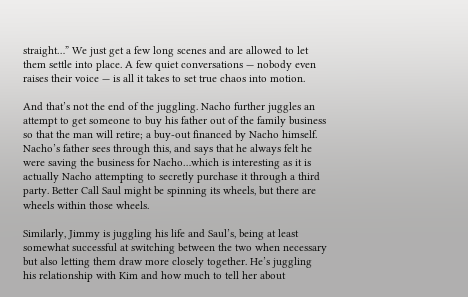straight…” We just get a few long scenes and are allowed to let them settle into place. A few quiet conversations — nobody even raises their voice — is all it takes to set true chaos into motion.

And that’s not the end of the juggling. Nacho further juggles an attempt to get someone to buy his father out of the family business so that the man will retire; a buy-out financed by Nacho himself. Nacho’s father sees through this, and says that he always felt he were saving the business for Nacho…which is interesting as it is actually Nacho attempting to secretly purchase it through a third party. Better Call Saul might be spinning its wheels, but there are wheels within those wheels.

Similarly, Jimmy is juggling his life and Saul’s, being at least somewhat successful at switching between the two when necessary but also letting them draw more closely together. He’s juggling his relationship with Kim and how much to tell her about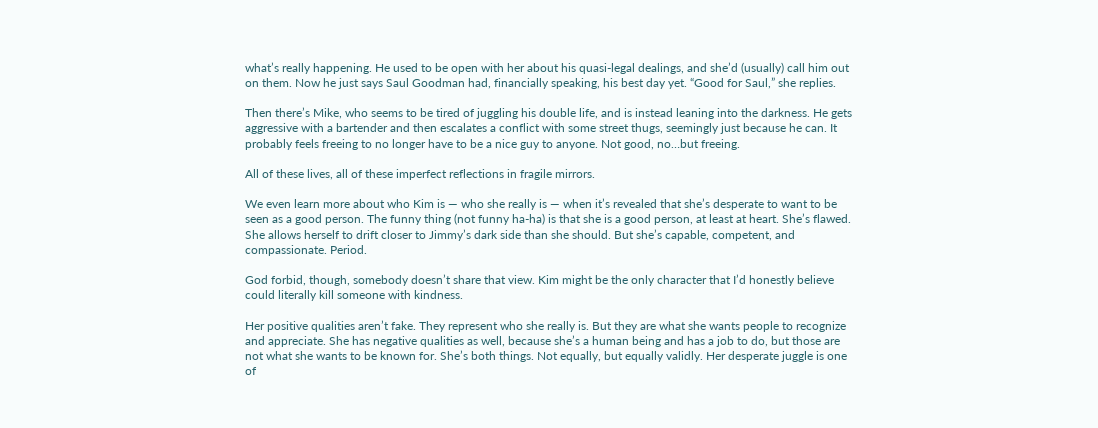what’s really happening. He used to be open with her about his quasi-legal dealings, and she’d (usually) call him out on them. Now he just says Saul Goodman had, financially speaking, his best day yet. “Good for Saul,” she replies.

Then there’s Mike, who seems to be tired of juggling his double life, and is instead leaning into the darkness. He gets aggressive with a bartender and then escalates a conflict with some street thugs, seemingly just because he can. It probably feels freeing to no longer have to be a nice guy to anyone. Not good, no…but freeing.

All of these lives, all of these imperfect reflections in fragile mirrors.

We even learn more about who Kim is — who she really is — when it’s revealed that she’s desperate to want to be seen as a good person. The funny thing (not funny ha-ha) is that she is a good person, at least at heart. She’s flawed. She allows herself to drift closer to Jimmy’s dark side than she should. But she’s capable, competent, and compassionate. Period.

God forbid, though, somebody doesn’t share that view. Kim might be the only character that I’d honestly believe could literally kill someone with kindness.

Her positive qualities aren’t fake. They represent who she really is. But they are what she wants people to recognize and appreciate. She has negative qualities as well, because she’s a human being and has a job to do, but those are not what she wants to be known for. She’s both things. Not equally, but equally validly. Her desperate juggle is one of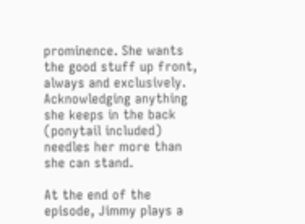prominence. She wants the good stuff up front, always and exclusively. Acknowledging anything she keeps in the back (ponytail included) needles her more than she can stand.

At the end of the episode, Jimmy plays a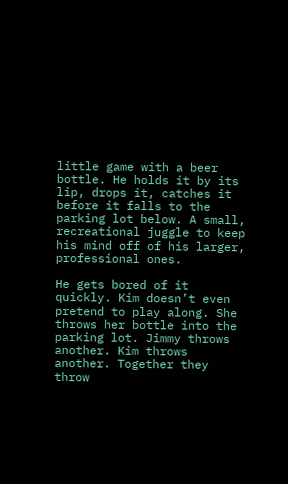little game with a beer bottle. He holds it by its lip, drops it, catches it before it falls to the parking lot below. A small, recreational juggle to keep his mind off of his larger, professional ones.

He gets bored of it quickly. Kim doesn’t even pretend to play along. She throws her bottle into the parking lot. Jimmy throws another. Kim throws another. Together they throw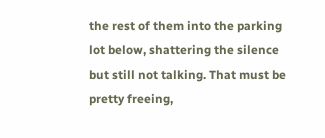the rest of them into the parking lot below, shattering the silence but still not talking. That must be pretty freeing,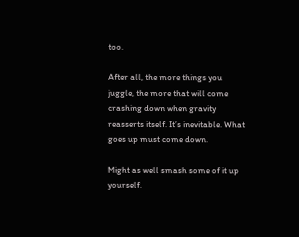too.

After all, the more things you juggle, the more that will come crashing down when gravity reasserts itself. It’s inevitable. What goes up must come down.

Might as well smash some of it up yourself.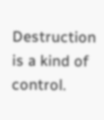Destruction is a kind of control.